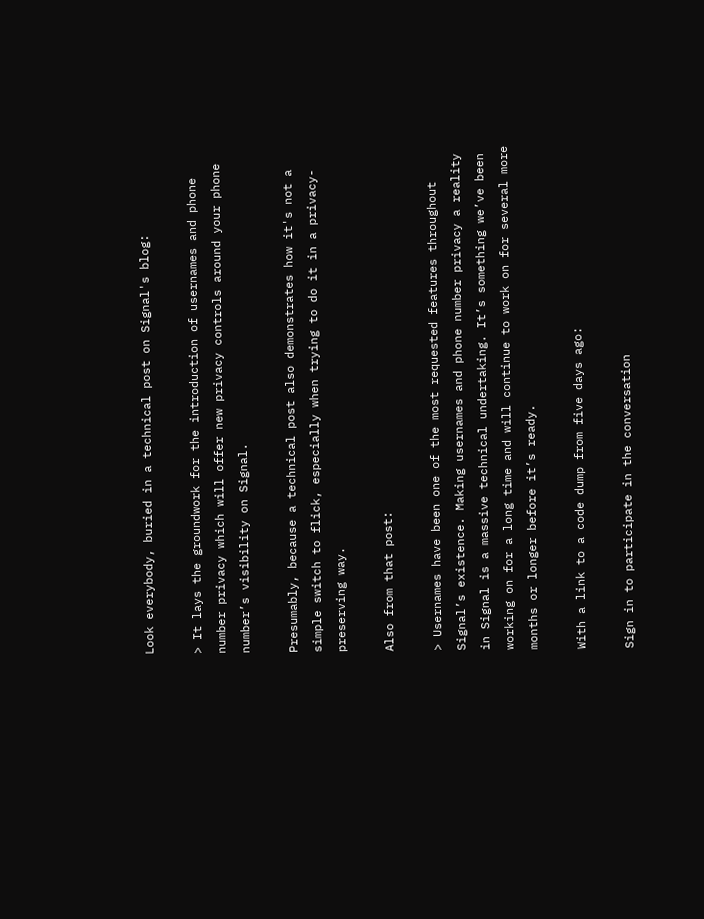Look everybody, buried in a technical post on Signal's blog:

> It lays the groundwork for the introduction of usernames and phone number privacy which will offer new privacy controls around your phone number’s visibility on Signal.

Presumably, because a technical post also demonstrates how it's not a simple switch to flick, especially when trying to do it in a privacy-preserving way.

Also from that post:

> Usernames have been one of the most requested features throughout Signal’s existence. Making usernames and phone number privacy a reality in Signal is a massive technical undertaking. It’s something we’ve been working on for a long time and will continue to work on for several more months or longer before it’s ready.

With a link to a code dump from five days ago:

Sign in to participate in the conversation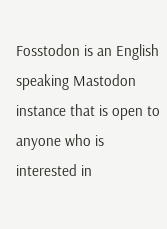Fosstodon is an English speaking Mastodon instance that is open to anyone who is interested in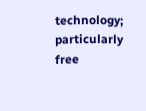technology; particularly free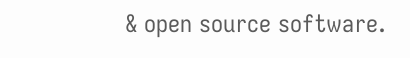& open source software.